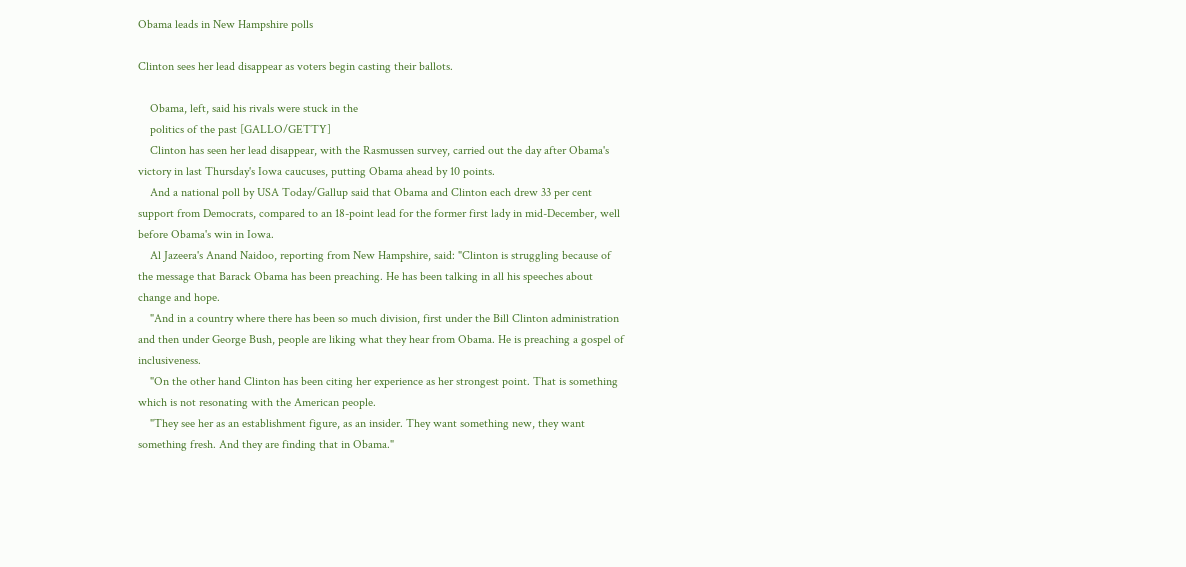Obama leads in New Hampshire polls

Clinton sees her lead disappear as voters begin casting their ballots.

    Obama, left, said his rivals were stuck in the
    politics of the past [GALLO/GETTY]
    Clinton has seen her lead disappear, with the Rasmussen survey, carried out the day after Obama's victory in last Thursday's Iowa caucuses, putting Obama ahead by 10 points.
    And a national poll by USA Today/Gallup said that Obama and Clinton each drew 33 per cent support from Democrats, compared to an 18-point lead for the former first lady in mid-December, well before Obama's win in Iowa.
    Al Jazeera's Anand Naidoo, reporting from New Hampshire, said: "Clinton is struggling because of the message that Barack Obama has been preaching. He has been talking in all his speeches about change and hope.
    "And in a country where there has been so much division, first under the Bill Clinton administration and then under George Bush, people are liking what they hear from Obama. He is preaching a gospel of inclusiveness.
    "On the other hand Clinton has been citing her experience as her strongest point. That is something which is not resonating with the American people.
    "They see her as an establishment figure, as an insider. They want something new, they want something fresh. And they are finding that in Obama."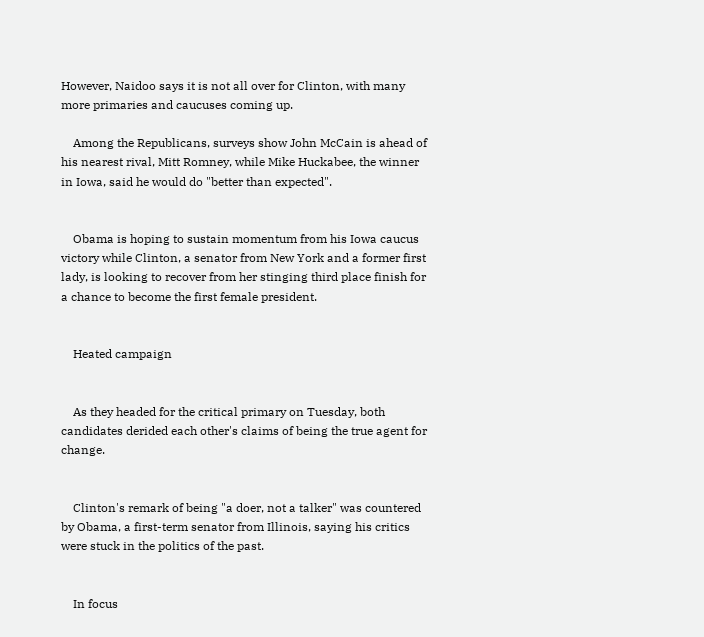However, Naidoo says it is not all over for Clinton, with many more primaries and caucuses coming up.

    Among the Republicans, surveys show John McCain is ahead of his nearest rival, Mitt Romney, while Mike Huckabee, the winner in Iowa, said he would do "better than expected".


    Obama is hoping to sustain momentum from his Iowa caucus victory while Clinton, a senator from New York and a former first lady, is looking to recover from her stinging third place finish for a chance to become the first female president.


    Heated campaign


    As they headed for the critical primary on Tuesday, both candidates derided each other's claims of being the true agent for change.


    Clinton's remark of being "a doer, not a talker" was countered by Obama, a first-term senator from Illinois, saying his critics were stuck in the politics of the past.


    In focus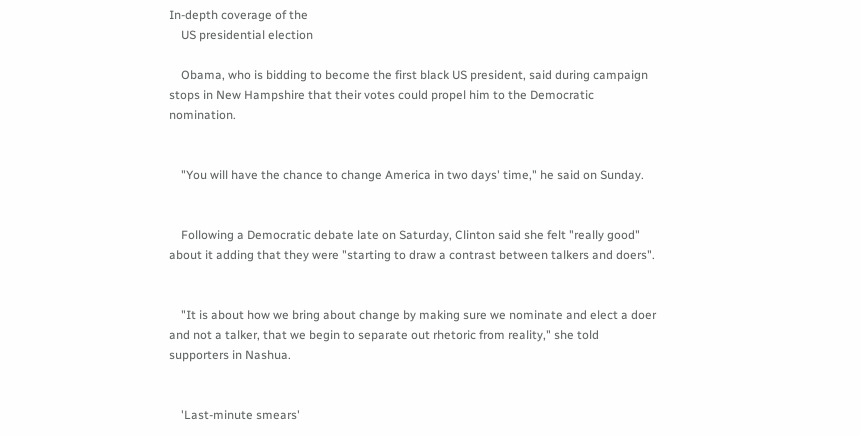In-depth coverage of the
    US presidential election

    Obama, who is bidding to become the first black US president, said during campaign stops in New Hampshire that their votes could propel him to the Democratic nomination.


    "You will have the chance to change America in two days' time," he said on Sunday.


    Following a Democratic debate late on Saturday, Clinton said she felt "really good" about it adding that they were "starting to draw a contrast between talkers and doers".


    "It is about how we bring about change by making sure we nominate and elect a doer and not a talker, that we begin to separate out rhetoric from reality," she told supporters in Nashua.


    'Last-minute smears'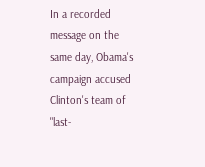In a recorded message on the same day, Obama's campaign accused Clinton's team of "last-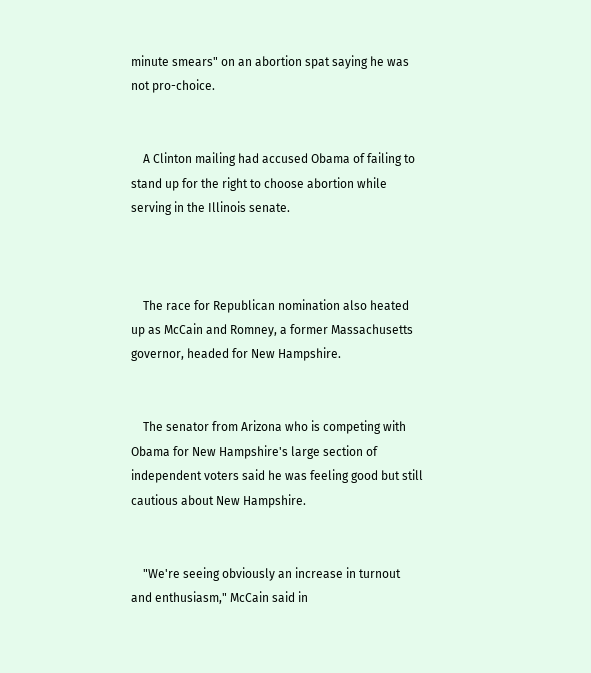minute smears" on an abortion spat saying he was not pro-choice.


    A Clinton mailing had accused Obama of failing to stand up for the right to choose abortion while serving in the Illinois senate.



    The race for Republican nomination also heated up as McCain and Romney, a former Massachusetts governor, headed for New Hampshire.


    The senator from Arizona who is competing with Obama for New Hampshire's large section of independent voters said he was feeling good but still cautious about New Hampshire.


    "We're seeing obviously an increase in turnout and enthusiasm," McCain said in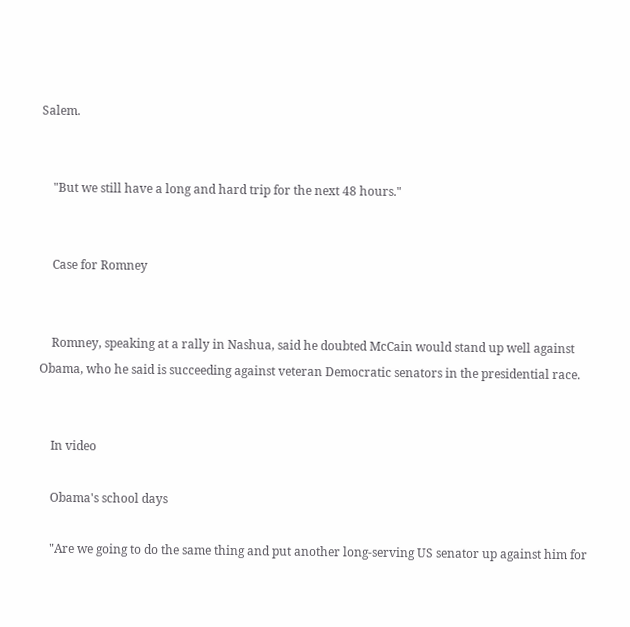Salem.


    "But we still have a long and hard trip for the next 48 hours."


    Case for Romney


    Romney, speaking at a rally in Nashua, said he doubted McCain would stand up well against Obama, who he said is succeeding against veteran Democratic senators in the presidential race.


    In video

    Obama's school days

    "Are we going to do the same thing and put another long-serving US senator up against him for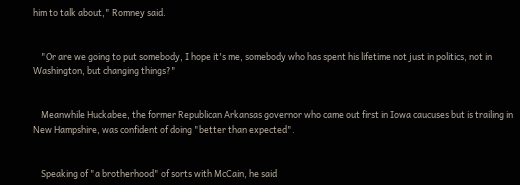him to talk about," Romney said.


    "Or are we going to put somebody, I hope it's me, somebody who has spent his lifetime not just in politics, not in Washington, but changing things?"


    Meanwhile Huckabee, the former Republican Arkansas governor who came out first in Iowa caucuses but is trailing in New Hampshire, was confident of doing "better than expected".


    Speaking of "a brotherhood" of sorts with McCain, he said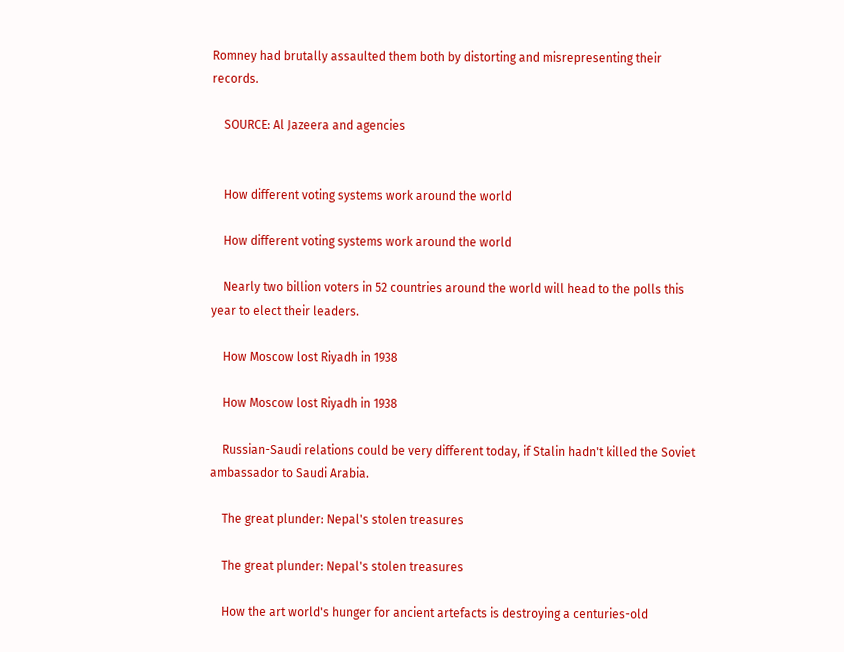Romney had brutally assaulted them both by distorting and misrepresenting their records.

    SOURCE: Al Jazeera and agencies


    How different voting systems work around the world

    How different voting systems work around the world

    Nearly two billion voters in 52 countries around the world will head to the polls this year to elect their leaders.

    How Moscow lost Riyadh in 1938

    How Moscow lost Riyadh in 1938

    Russian-Saudi relations could be very different today, if Stalin hadn't killed the Soviet ambassador to Saudi Arabia.

    The great plunder: Nepal's stolen treasures

    The great plunder: Nepal's stolen treasures

    How the art world's hunger for ancient artefacts is destroying a centuries-old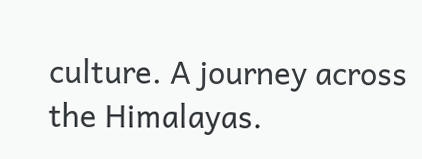culture. A journey across the Himalayas.